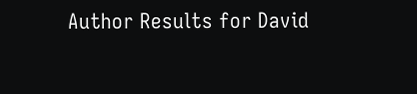Author Results for David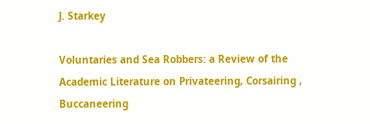J. Starkey

Voluntaries and Sea Robbers: a Review of the Academic Literature on Privateering, Corsairing , Buccaneering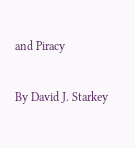and Piracy

By David J. Starkey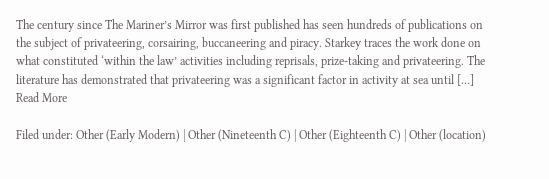The century since The Mariner’s Mirror was first published has seen hundreds of publications on the subject of privateering, corsairing, buccaneering and piracy. Starkey traces the work done on what constituted ‘within the law’ activities including reprisals, prize-taking and privateering. The literature has demonstrated that privateering was a significant factor in activity at sea until […] Read More

Filed under: Other (Early Modern) | Other (Nineteenth C) | Other (Eighteenth C) | Other (location)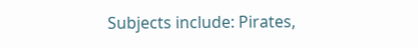Subjects include: Pirates,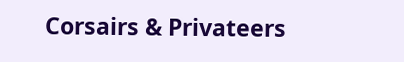Corsairs & Privateers